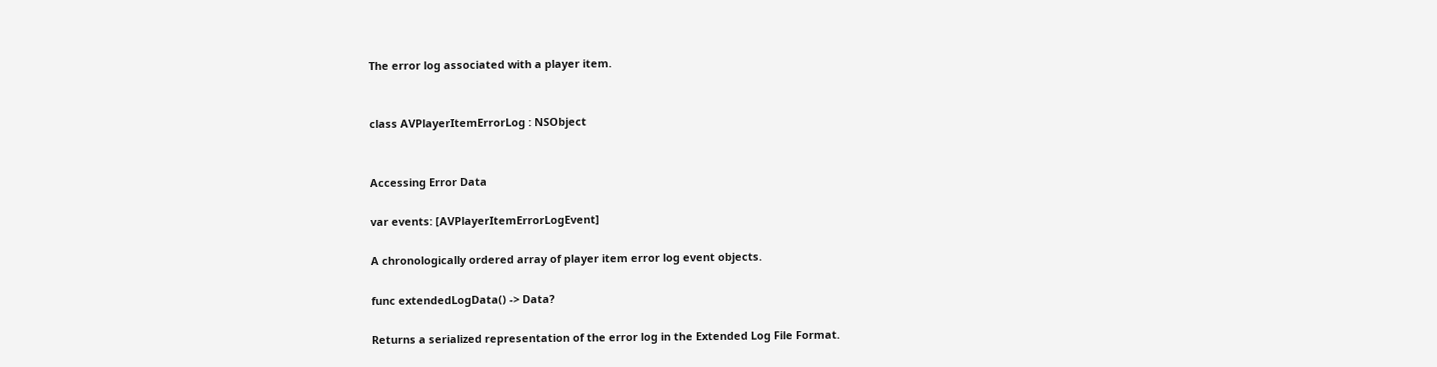The error log associated with a player item.


class AVPlayerItemErrorLog : NSObject


Accessing Error Data

var events: [AVPlayerItemErrorLogEvent]

A chronologically ordered array of player item error log event objects.

func extendedLogData() -> Data?

Returns a serialized representation of the error log in the Extended Log File Format.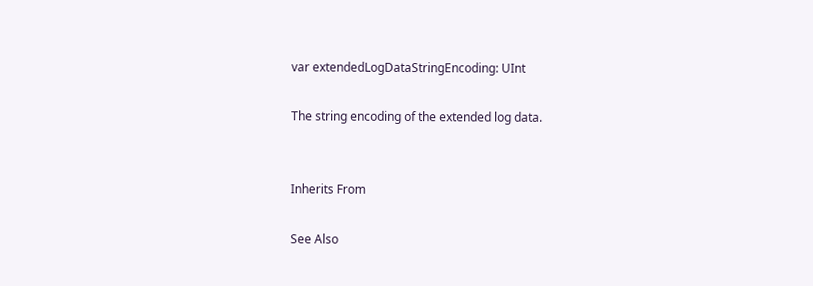var extendedLogDataStringEncoding: UInt

The string encoding of the extended log data.


Inherits From

See Also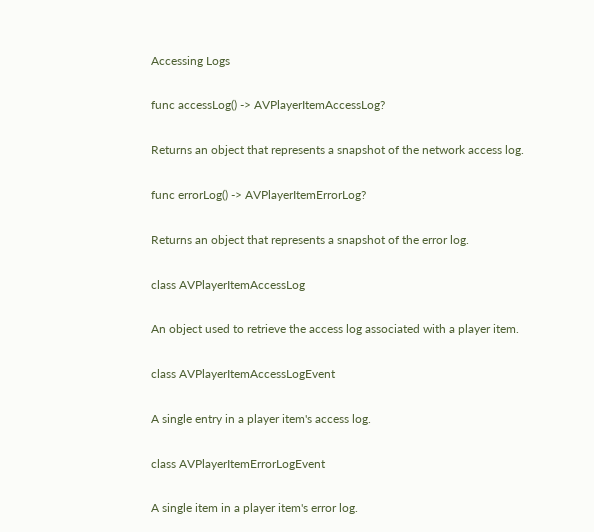Accessing Logs

func accessLog() -> AVPlayerItemAccessLog?

Returns an object that represents a snapshot of the network access log.

func errorLog() -> AVPlayerItemErrorLog?

Returns an object that represents a snapshot of the error log.

class AVPlayerItemAccessLog

An object used to retrieve the access log associated with a player item.

class AVPlayerItemAccessLogEvent

A single entry in a player item's access log.

class AVPlayerItemErrorLogEvent

A single item in a player item's error log.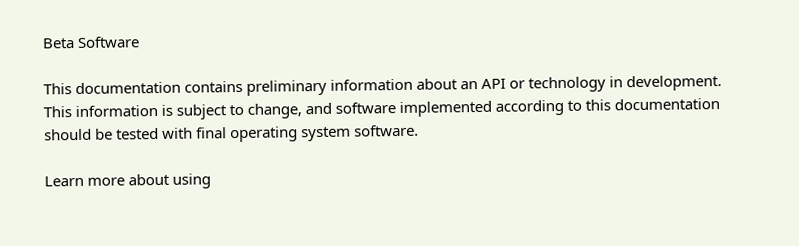Beta Software

This documentation contains preliminary information about an API or technology in development. This information is subject to change, and software implemented according to this documentation should be tested with final operating system software.

Learn more about using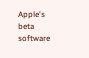Apple's beta software